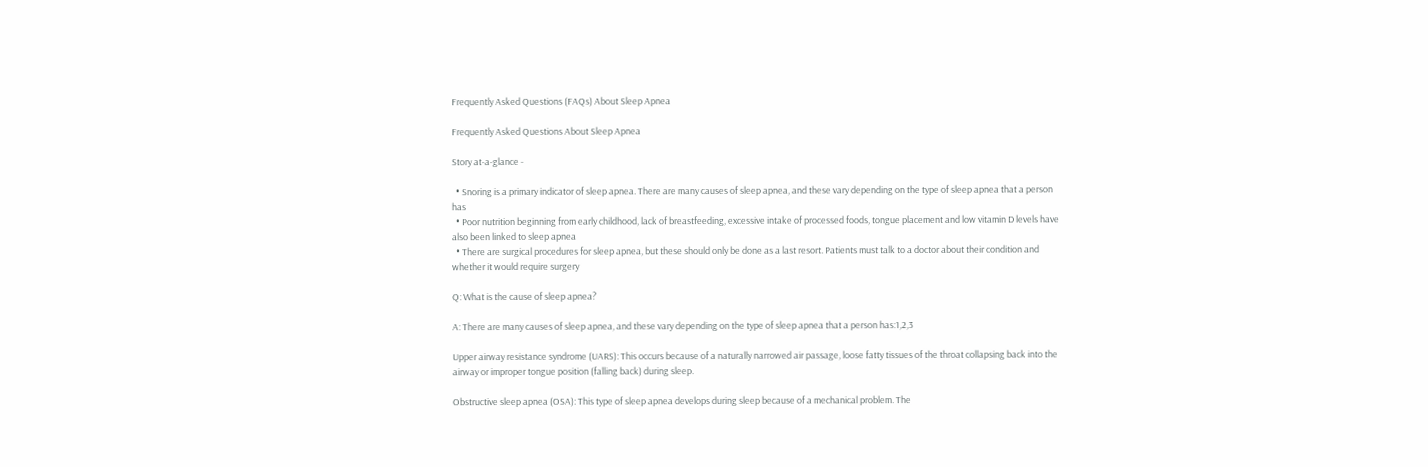Frequently Asked Questions (FAQs) About Sleep Apnea

Frequently Asked Questions About Sleep Apnea

Story at-a-glance -

  • Snoring is a primary indicator of sleep apnea. There are many causes of sleep apnea, and these vary depending on the type of sleep apnea that a person has
  • Poor nutrition beginning from early childhood, lack of breastfeeding, excessive intake of processed foods, tongue placement and low vitamin D levels have also been linked to sleep apnea
  • There are surgical procedures for sleep apnea, but these should only be done as a last resort. Patients must talk to a doctor about their condition and whether it would require surgery

Q: What is the cause of sleep apnea?

A: There are many causes of sleep apnea, and these vary depending on the type of sleep apnea that a person has:1,2,3

Upper airway resistance syndrome (UARS): This occurs because of a naturally narrowed air passage, loose fatty tissues of the throat collapsing back into the airway or improper tongue position (falling back) during sleep.

Obstructive sleep apnea (OSA): This type of sleep apnea develops during sleep because of a mechanical problem. The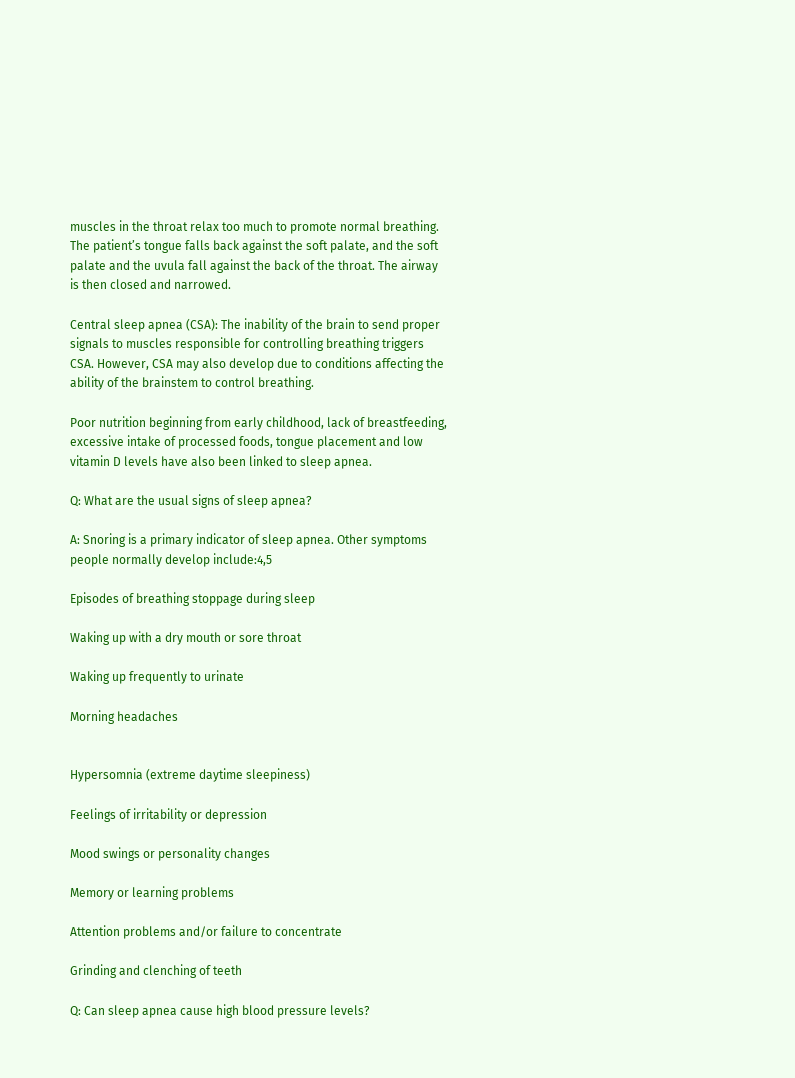muscles in the throat relax too much to promote normal breathing. The patient’s tongue falls back against the soft palate, and the soft palate and the uvula fall against the back of the throat. The airway is then closed and narrowed.

Central sleep apnea (CSA): The inability of the brain to send proper signals to muscles responsible for controlling breathing triggers CSA. However, CSA may also develop due to conditions affecting the ability of the brainstem to control breathing.

Poor nutrition beginning from early childhood, lack of breastfeeding, excessive intake of processed foods, tongue placement and low vitamin D levels have also been linked to sleep apnea.

Q: What are the usual signs of sleep apnea?

A: Snoring is a primary indicator of sleep apnea. Other symptoms people normally develop include:4,5

Episodes of breathing stoppage during sleep

Waking up with a dry mouth or sore throat

Waking up frequently to urinate

Morning headaches


Hypersomnia (extreme daytime sleepiness)

Feelings of irritability or depression

Mood swings or personality changes

Memory or learning problems

Attention problems and/or failure to concentrate

Grinding and clenching of teeth

Q: Can sleep apnea cause high blood pressure levels?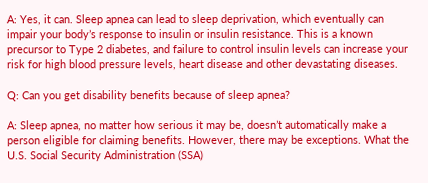A: Yes, it can. Sleep apnea can lead to sleep deprivation, which eventually can impair your body’s response to insulin or insulin resistance. This is a known precursor to Type 2 diabetes, and failure to control insulin levels can increase your risk for high blood pressure levels, heart disease and other devastating diseases.

Q: Can you get disability benefits because of sleep apnea?

A: Sleep apnea, no matter how serious it may be, doesn’t automatically make a person eligible for claiming benefits. However, there may be exceptions. What the U.S. Social Security Administration (SSA)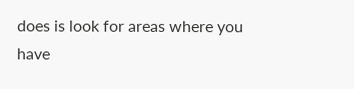does is look for areas where you have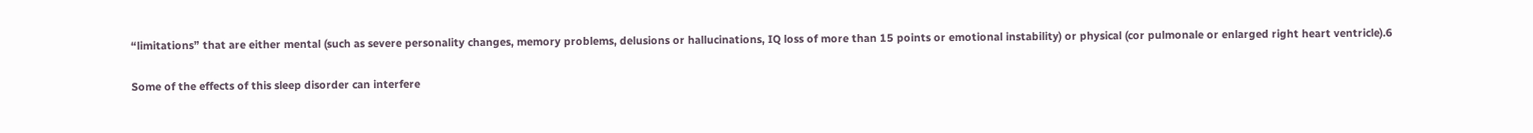“limitations” that are either mental (such as severe personality changes, memory problems, delusions or hallucinations, IQ loss of more than 15 points or emotional instability) or physical (cor pulmonale or enlarged right heart ventricle).6

Some of the effects of this sleep disorder can interfere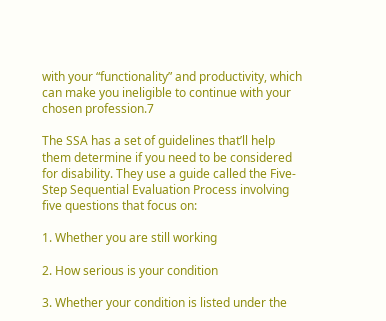with your “functionality” and productivity, which can make you ineligible to continue with your chosen profession.7

The SSA has a set of guidelines that’ll help them determine if you need to be considered for disability. They use a guide called the Five-Step Sequential Evaluation Process involving five questions that focus on:

1. Whether you are still working

2. How serious is your condition

3. Whether your condition is listed under the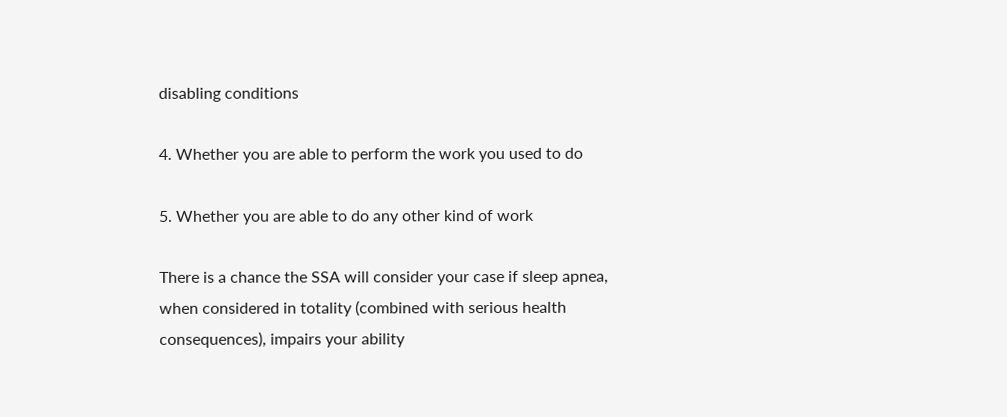disabling conditions

4. Whether you are able to perform the work you used to do

5. Whether you are able to do any other kind of work

There is a chance the SSA will consider your case if sleep apnea, when considered in totality (combined with serious health consequences), impairs your ability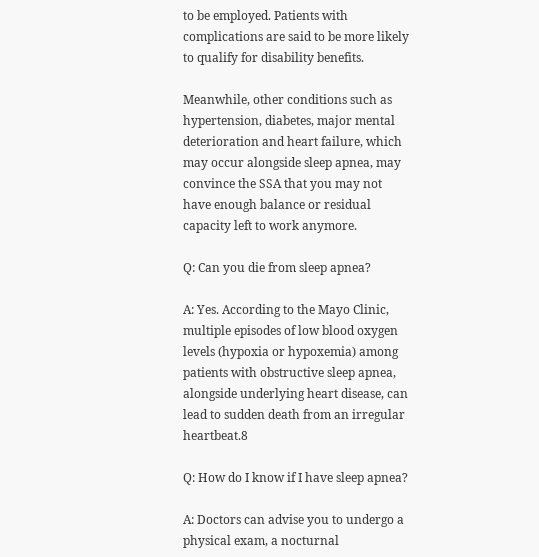to be employed. Patients with complications are said to be more likely to qualify for disability benefits.

Meanwhile, other conditions such as hypertension, diabetes, major mental deterioration and heart failure, which may occur alongside sleep apnea, may convince the SSA that you may not have enough balance or residual capacity left to work anymore.

Q: Can you die from sleep apnea?

A: Yes. According to the Mayo Clinic, multiple episodes of low blood oxygen levels (hypoxia or hypoxemia) among patients with obstructive sleep apnea, alongside underlying heart disease, can lead to sudden death from an irregular heartbeat.8

Q: How do I know if I have sleep apnea?

A: Doctors can advise you to undergo a physical exam, a nocturnal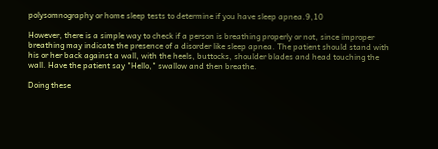polysomnography or home sleep tests to determine if you have sleep apnea.9,10

However, there is a simple way to check if a person is breathing properly or not, since improper breathing may indicate the presence of a disorder like sleep apnea. The patient should stand with his or her back against a wall, with the heels, buttocks, shoulder blades and head touching the wall. Have the patient say "Hello," swallow and then breathe.

Doing these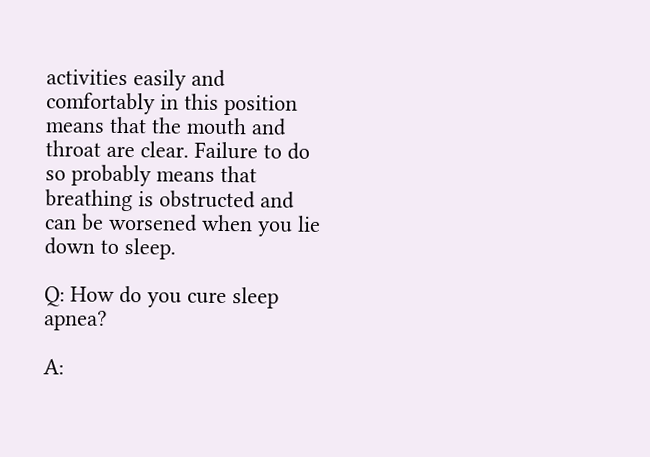activities easily and comfortably in this position means that the mouth and throat are clear. Failure to do so probably means that breathing is obstructed and can be worsened when you lie down to sleep.

Q: How do you cure sleep apnea?

A: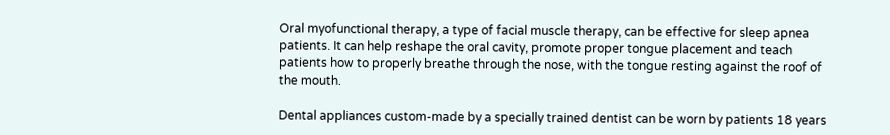Oral myofunctional therapy, a type of facial muscle therapy, can be effective for sleep apnea patients. It can help reshape the oral cavity, promote proper tongue placement and teach patients how to properly breathe through the nose, with the tongue resting against the roof of the mouth.

Dental appliances custom-made by a specially trained dentist can be worn by patients 18 years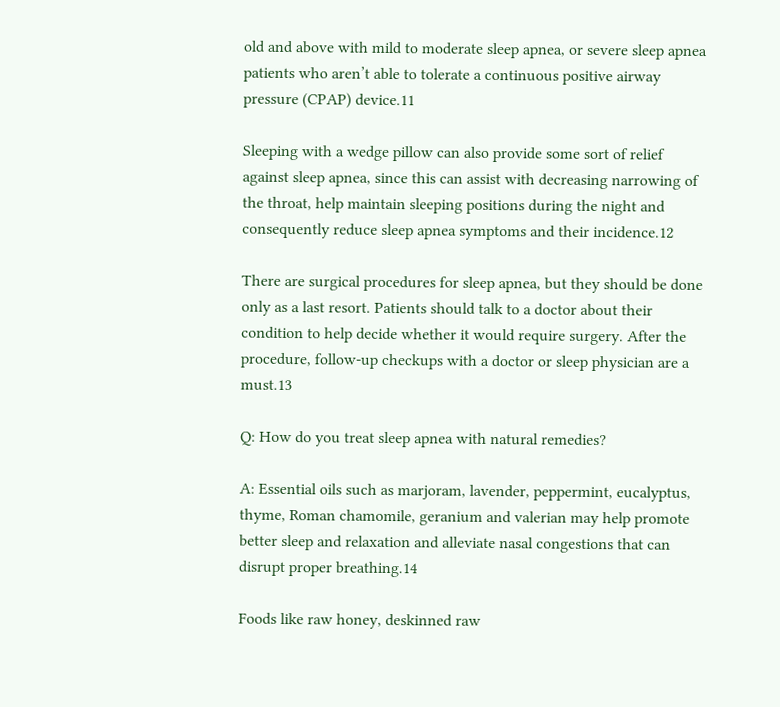old and above with mild to moderate sleep apnea, or severe sleep apnea patients who aren’t able to tolerate a continuous positive airway pressure (CPAP) device.11

Sleeping with a wedge pillow can also provide some sort of relief against sleep apnea, since this can assist with decreasing narrowing of the throat, help maintain sleeping positions during the night and consequently reduce sleep apnea symptoms and their incidence.12

There are surgical procedures for sleep apnea, but they should be done only as a last resort. Patients should talk to a doctor about their condition to help decide whether it would require surgery. After the procedure, follow-up checkups with a doctor or sleep physician are a must.13

Q: How do you treat sleep apnea with natural remedies?

A: Essential oils such as marjoram, lavender, peppermint, eucalyptus, thyme, Roman chamomile, geranium and valerian may help promote better sleep and relaxation and alleviate nasal congestions that can disrupt proper breathing.14

Foods like raw honey, deskinned raw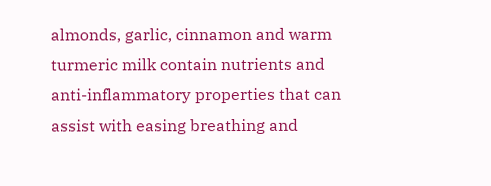almonds, garlic, cinnamon and warm turmeric milk contain nutrients and anti-inflammatory properties that can assist with easing breathing and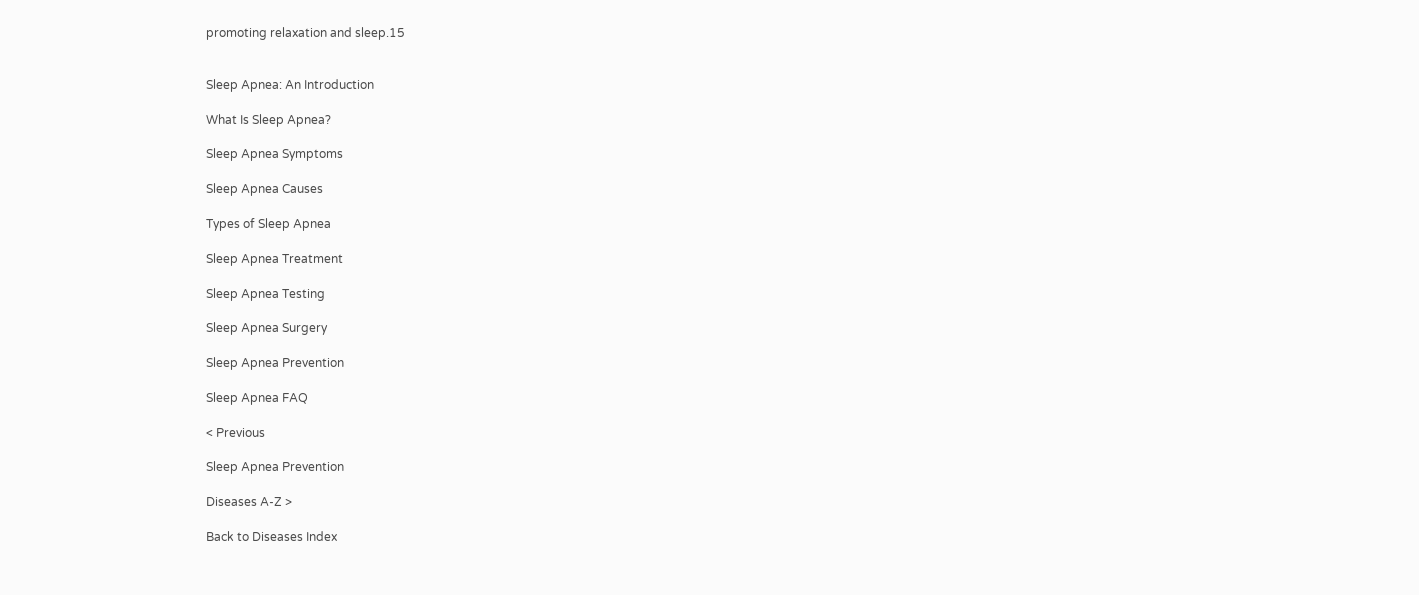promoting relaxation and sleep.15


Sleep Apnea: An Introduction

What Is Sleep Apnea?

Sleep Apnea Symptoms

Sleep Apnea Causes

Types of Sleep Apnea

Sleep Apnea Treatment

Sleep Apnea Testing

Sleep Apnea Surgery

Sleep Apnea Prevention

Sleep Apnea FAQ

< Previous

Sleep Apnea Prevention

Diseases A-Z >

Back to Diseases Index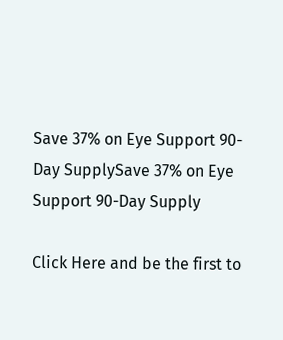Save 37% on Eye Support 90-Day SupplySave 37% on Eye Support 90-Day Supply

Click Here and be the first to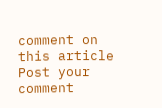comment on this article
Post your comment